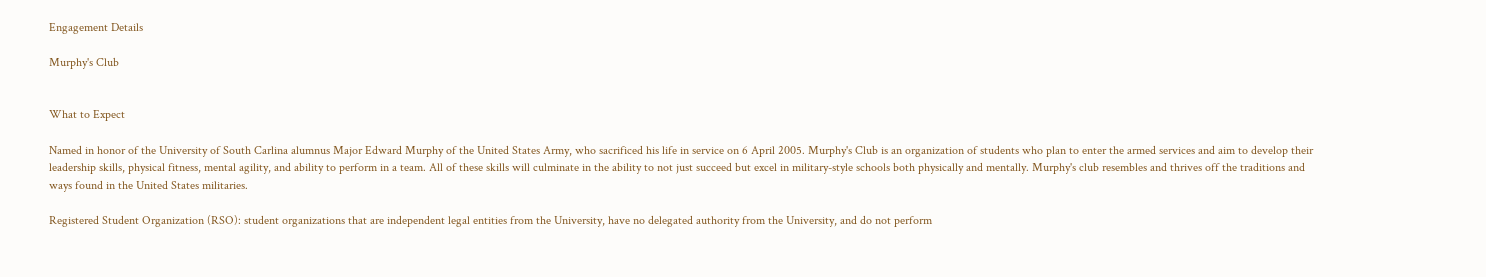Engagement Details

Murphy's Club


What to Expect

Named in honor of the University of South Carlina alumnus Major Edward Murphy of the United States Army, who sacrificed his life in service on 6 April 2005. Murphy's Club is an organization of students who plan to enter the armed services and aim to develop their leadership skills, physical fitness, mental agility, and ability to perform in a team. All of these skills will culminate in the ability to not just succeed but excel in military-style schools both physically and mentally. Murphy's club resembles and thrives off the traditions and ways found in the United States militaries.

Registered Student Organization (RSO): student organizations that are independent legal entities from the University, have no delegated authority from the University, and do not perform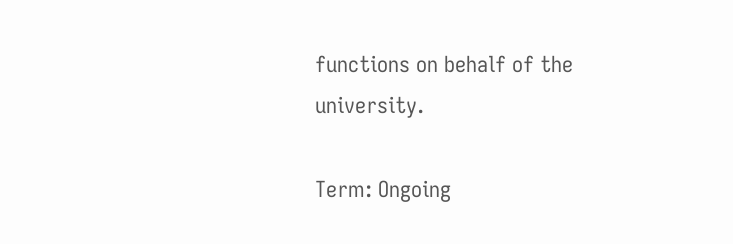functions on behalf of the university.

Term: Ongoing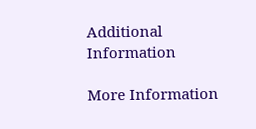Additional Information

More Information